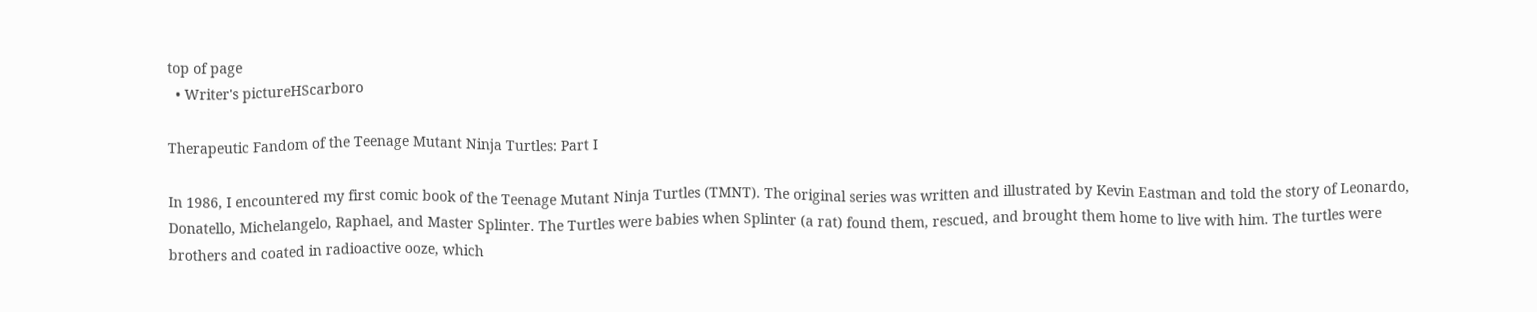top of page
  • Writer's pictureHScarboro

Therapeutic Fandom of the Teenage Mutant Ninja Turtles: Part I

In 1986, I encountered my first comic book of the Teenage Mutant Ninja Turtles (TMNT). The original series was written and illustrated by Kevin Eastman and told the story of Leonardo, Donatello, Michelangelo, Raphael, and Master Splinter. The Turtles were babies when Splinter (a rat) found them, rescued, and brought them home to live with him. The turtles were brothers and coated in radioactive ooze, which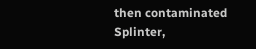then contaminated Splinter,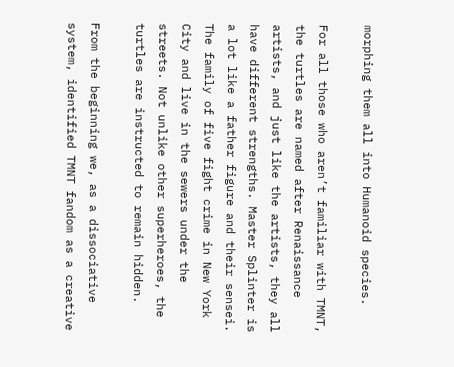morphing them all into Humanoid species.

For all those who aren’t familiar with TMNT, the turtles are named after Renaissance artists, and just like the artists, they all have different strengths. Master Splinter is a lot like a father figure and their sensei. The family of five fight crime in New York City and live in the sewers under the streets. Not unlike other superheroes, the turtles are instructed to remain hidden.

From the beginning we, as a dissociative system, identified TMNT fandom as a creative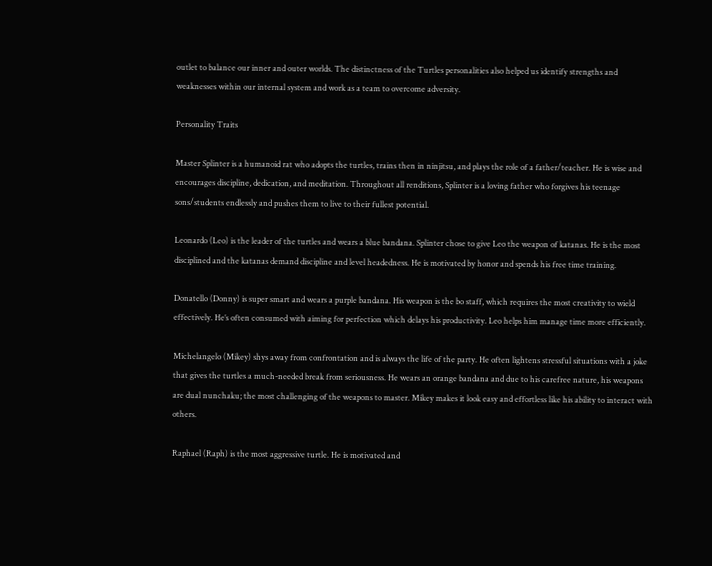outlet to balance our inner and outer worlds. The distinctness of the Turtles personalities also helped us identify strengths and weaknesses within our internal system and work as a team to overcome adversity.

Personality Traits

Master Splinter is a humanoid rat who adopts the turtles, trains then in ninjitsu, and plays the role of a father/teacher. He is wise and encourages discipline, dedication, and meditation. Throughout all renditions, Splinter is a loving father who forgives his teenage sons/students endlessly and pushes them to live to their fullest potential.

Leonardo (Leo) is the leader of the turtles and wears a blue bandana. Splinter chose to give Leo the weapon of katanas. He is the most disciplined and the katanas demand discipline and level headedness. He is motivated by honor and spends his free time training.

Donatello (Donny) is super smart and wears a purple bandana. His weapon is the bo staff, which requires the most creativity to wield effectively. He’s often consumed with aiming for perfection which delays his productivity. Leo helps him manage time more efficiently.

Michelangelo (Mikey) shys away from confrontation and is always the life of the party. He often lightens stressful situations with a joke that gives the turtles a much-needed break from seriousness. He wears an orange bandana and due to his carefree nature, his weapons are dual nunchaku; the most challenging of the weapons to master. Mikey makes it look easy and effortless like his ability to interact with others.

Raphael (Raph) is the most aggressive turtle. He is motivated and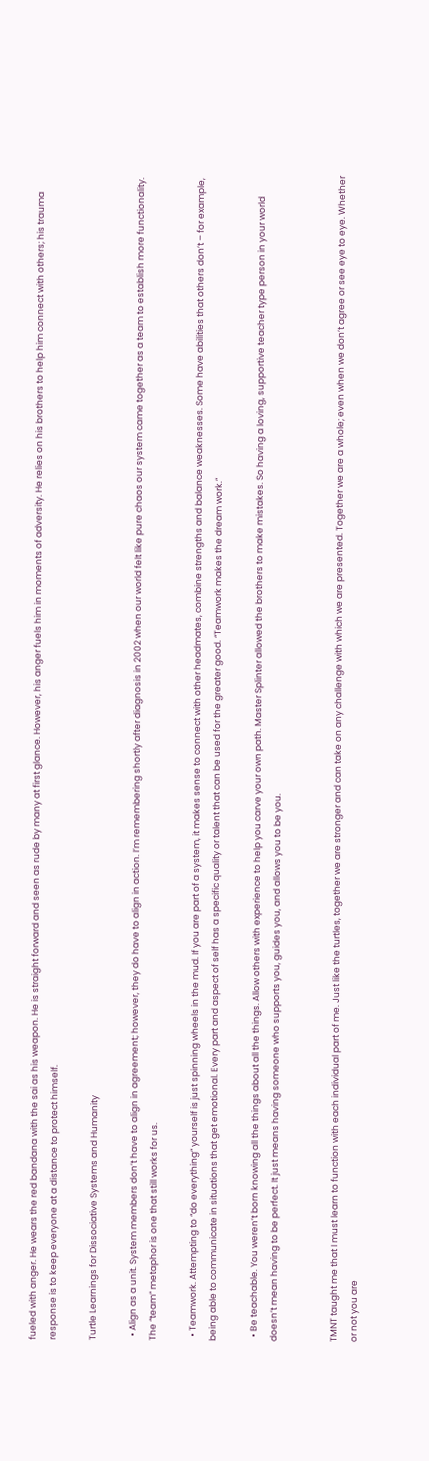fueled with anger. He wears the red bandana with the sai as his weapon. He is straight forward and seen as rude by many at first glance. However, his anger fuels him in moments of adversity. He relies on his brothers to help him connect with others; his trauma response is to keep everyone at a distance to protect himself.

Turtle Learnings for Dissociative Systems and Humanity

  • Align as a unit. System members don’t have to align in agreement; however, they do have to align in action. I’m remembering shortly after diagnosis in 2002 when our world felt like pure chaos our system came together as a team to establish more functionality. The “team” metaphor is one that still works for us.

  • Teamwork. Attempting to “do everything” yourself is just spinning wheels in the mud. If you are part of a system, it makes sense to connect with other headmates, combine strengths and balance weaknesses. Some have abilities that others don’t – for example, being able to communicate in situations that get emotional. Every part and aspect of self has a specific quality or talent that can be used for the greater good. “Teamwork makes the dream work.”

  • Be teachable. You weren’t born knowing all the things about all the things. Allow others with experience to help you carve your own path. Master Splinter allowed the brothers to make mistakes. So having a loving, supportive teacher type person in your world doesn’t mean having to be perfect. It just means having someone who supports you, guides you, and allows you to be you.


TMNT taught me that I must learn to function with each individual part of me. Just like the turtles, together we are stronger and can take on any challenge with which we are presented. Together we are a whole; even when we don’t agree or see eye to eye. Whether or not you are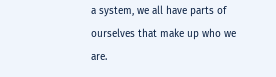a system, we all have parts of ourselves that make up who we are.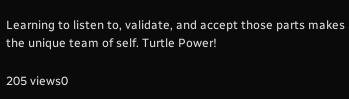Learning to listen to, validate, and accept those parts makes the unique team of self. Turtle Power!

205 views0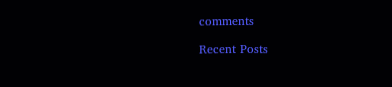comments

Recent Posts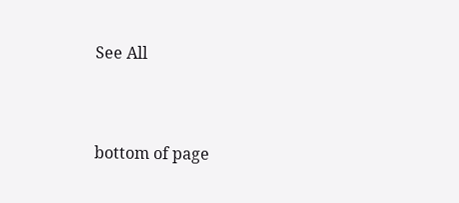See All


bottom of page